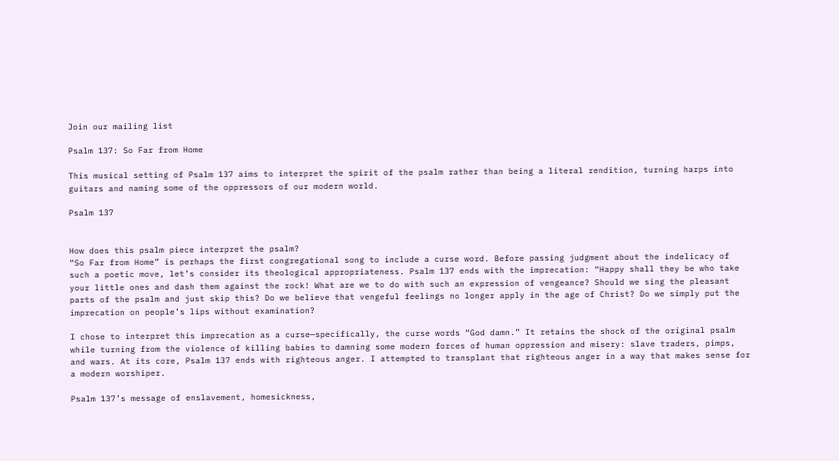Join our mailing list

Psalm 137: So Far from Home

This musical setting of Psalm 137 aims to interpret the spirit of the psalm rather than being a literal rendition, turning harps into guitars and naming some of the oppressors of our modern world.

Psalm 137


How does this psalm piece interpret the psalm?
“So Far from Home” is perhaps the first congregational song to include a curse word. Before passing judgment about the indelicacy of such a poetic move, let’s consider its theological appropriateness. Psalm 137 ends with the imprecation: “Happy shall they be who take your little ones and dash them against the rock! What are we to do with such an expression of vengeance? Should we sing the pleasant parts of the psalm and just skip this? Do we believe that vengeful feelings no longer apply in the age of Christ? Do we simply put the imprecation on people’s lips without examination?

I chose to interpret this imprecation as a curse—specifically, the curse words “God damn.” It retains the shock of the original psalm while turning from the violence of killing babies to damning some modern forces of human oppression and misery: slave traders, pimps, and wars. At its core, Psalm 137 ends with righteous anger. I attempted to transplant that righteous anger in a way that makes sense for a modern worshiper.

Psalm 137’s message of enslavement, homesickness,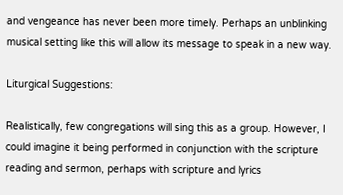and vengeance has never been more timely. Perhaps an unblinking musical setting like this will allow its message to speak in a new way.

Liturgical Suggestions:

Realistically, few congregations will sing this as a group. However, I could imagine it being performed in conjunction with the scripture reading and sermon, perhaps with scripture and lyrics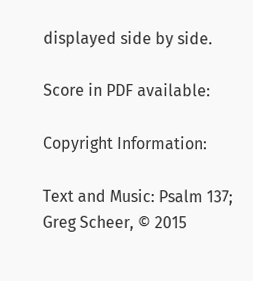displayed side by side.

Score in PDF available:

Copyright Information:

Text and Music: Psalm 137; Greg Scheer, © 2015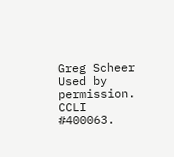Greg Scheer
Used by permission. CCLI #400063.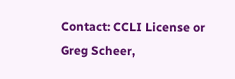Contact: CCLI License or Greg Scheer,